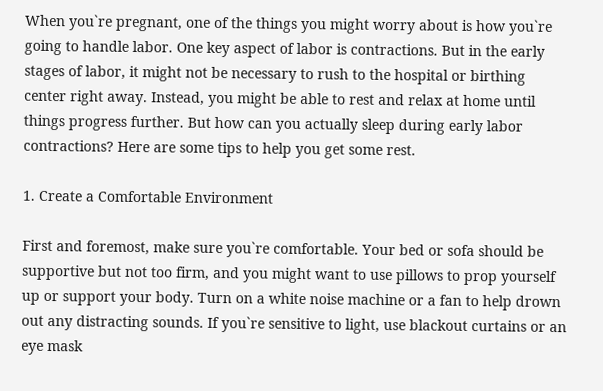When you`re pregnant, one of the things you might worry about is how you`re going to handle labor. One key aspect of labor is contractions. But in the early stages of labor, it might not be necessary to rush to the hospital or birthing center right away. Instead, you might be able to rest and relax at home until things progress further. But how can you actually sleep during early labor contractions? Here are some tips to help you get some rest.

1. Create a Comfortable Environment

First and foremost, make sure you`re comfortable. Your bed or sofa should be supportive but not too firm, and you might want to use pillows to prop yourself up or support your body. Turn on a white noise machine or a fan to help drown out any distracting sounds. If you`re sensitive to light, use blackout curtains or an eye mask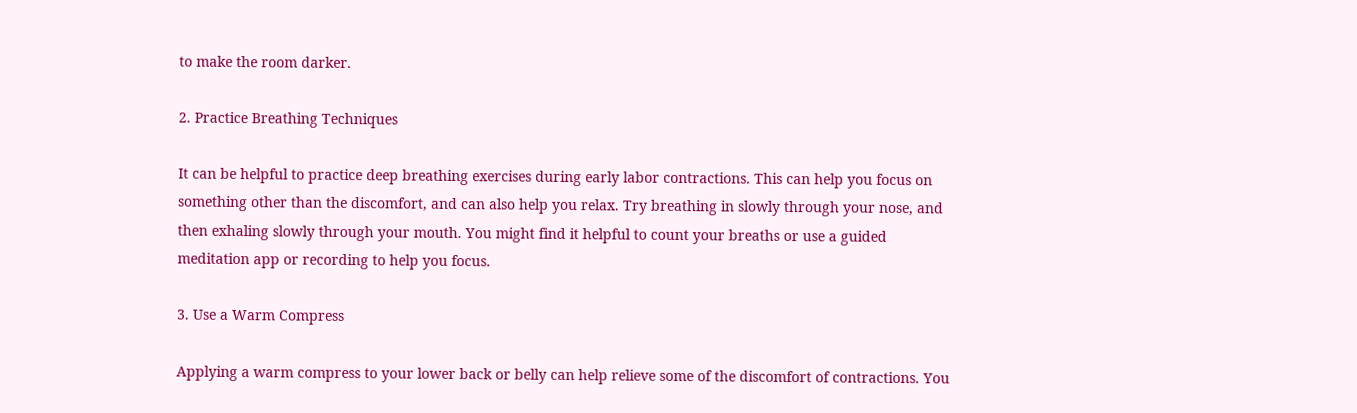to make the room darker.

2. Practice Breathing Techniques

It can be helpful to practice deep breathing exercises during early labor contractions. This can help you focus on something other than the discomfort, and can also help you relax. Try breathing in slowly through your nose, and then exhaling slowly through your mouth. You might find it helpful to count your breaths or use a guided meditation app or recording to help you focus.

3. Use a Warm Compress

Applying a warm compress to your lower back or belly can help relieve some of the discomfort of contractions. You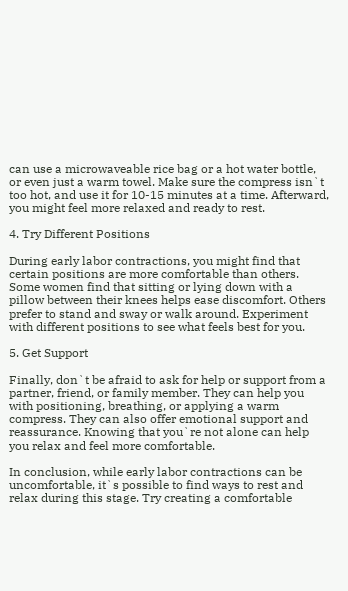can use a microwaveable rice bag or a hot water bottle, or even just a warm towel. Make sure the compress isn`t too hot, and use it for 10-15 minutes at a time. Afterward, you might feel more relaxed and ready to rest.

4. Try Different Positions

During early labor contractions, you might find that certain positions are more comfortable than others. Some women find that sitting or lying down with a pillow between their knees helps ease discomfort. Others prefer to stand and sway or walk around. Experiment with different positions to see what feels best for you.

5. Get Support

Finally, don`t be afraid to ask for help or support from a partner, friend, or family member. They can help you with positioning, breathing, or applying a warm compress. They can also offer emotional support and reassurance. Knowing that you`re not alone can help you relax and feel more comfortable.

In conclusion, while early labor contractions can be uncomfortable, it`s possible to find ways to rest and relax during this stage. Try creating a comfortable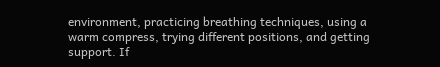environment, practicing breathing techniques, using a warm compress, trying different positions, and getting support. If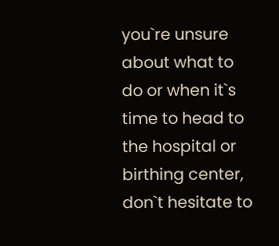you`re unsure about what to do or when it`s time to head to the hospital or birthing center, don`t hesitate to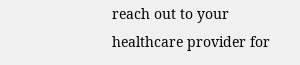reach out to your healthcare provider for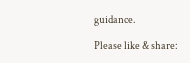guidance.

Please like & share: